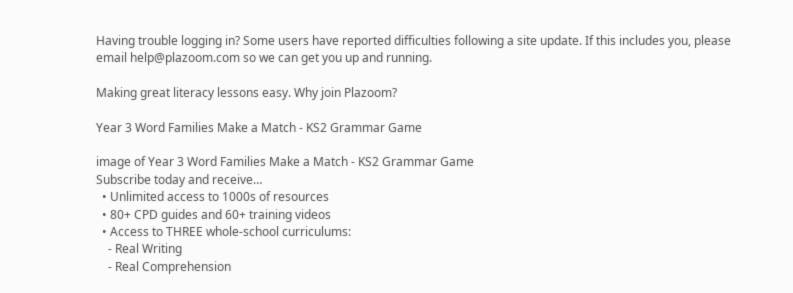Having trouble logging in? Some users have reported difficulties following a site update. If this includes you, please email help@plazoom.com so we can get you up and running.

Making great literacy lessons easy. Why join Plazoom?

Year 3 Word Families Make a Match - KS2 Grammar Game

image of Year 3 Word Families Make a Match - KS2 Grammar Game
Subscribe today and receive…
  • Unlimited access to 1000s of resources
  • 80+ CPD guides and 60+ training videos
  • Access to THREE whole-school curriculums:
    - Real Writing
    - Real Comprehension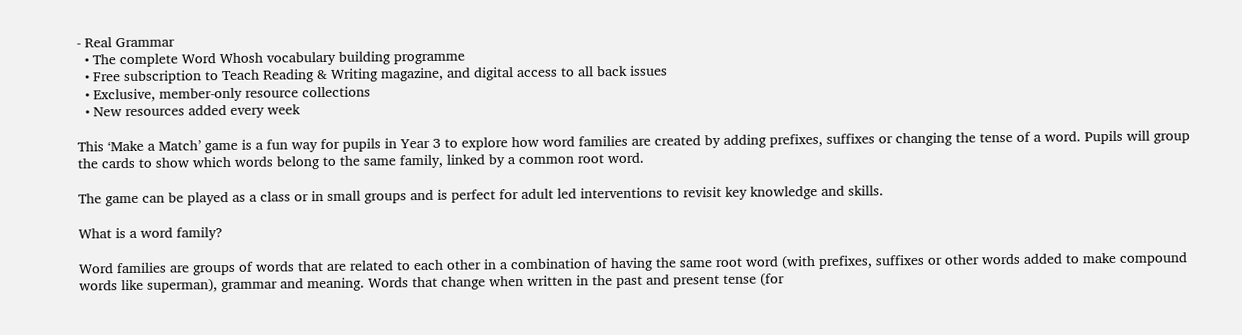- Real Grammar
  • The complete Word Whosh vocabulary building programme
  • Free subscription to Teach Reading & Writing magazine, and digital access to all back issues
  • Exclusive, member-only resource collections
  • New resources added every week

This ‘Make a Match’ game is a fun way for pupils in Year 3 to explore how word families are created by adding prefixes, suffixes or changing the tense of a word. Pupils will group the cards to show which words belong to the same family, linked by a common root word.

The game can be played as a class or in small groups and is perfect for adult led interventions to revisit key knowledge and skills.

What is a word family?

Word families are groups of words that are related to each other in a combination of having the same root word (with prefixes, suffixes or other words added to make compound words like superman), grammar and meaning. Words that change when written in the past and present tense (for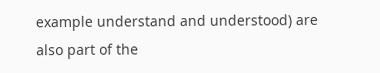example understand and understood) are also part of the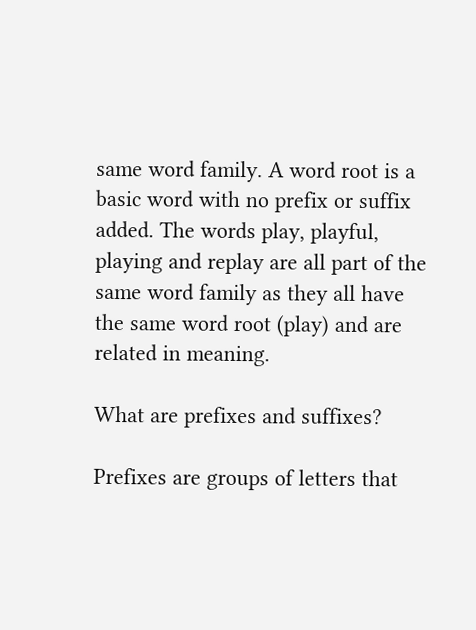same word family. A word root is a basic word with no prefix or suffix added. The words play, playful, playing and replay are all part of the same word family as they all have the same word root (play) and are related in meaning.

What are prefixes and suffixes?

Prefixes are groups of letters that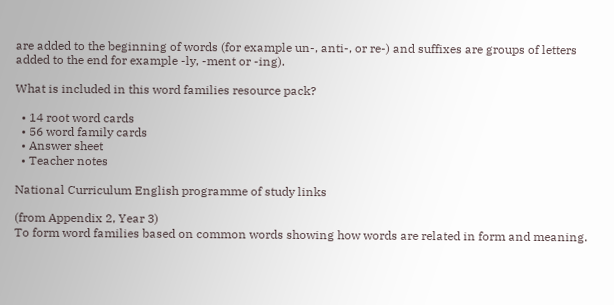are added to the beginning of words (for example un-, anti-, or re-) and suffixes are groups of letters added to the end for example -ly, -ment or -ing).

What is included in this word families resource pack?

  • 14 root word cards
  • 56 word family cards
  • Answer sheet
  • Teacher notes

National Curriculum English programme of study links

(from Appendix 2, Year 3)
To form word families based on common words showing how words are related in form and meaning.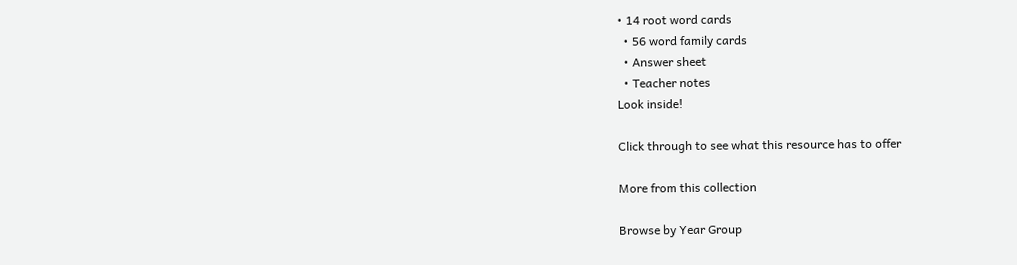• 14 root word cards
  • 56 word family cards
  • Answer sheet
  • Teacher notes
Look inside!

Click through to see what this resource has to offer

More from this collection

Browse by Year Group